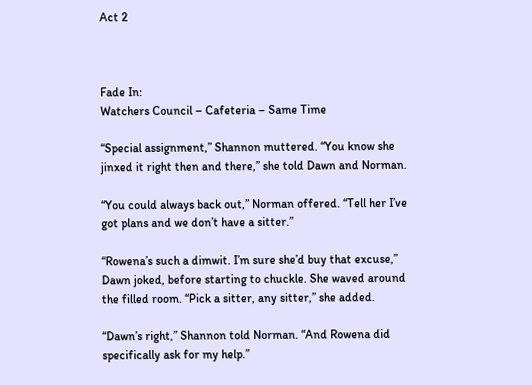Act 2



Fade In:
Watchers Council – Cafeteria – Same Time

“Special assignment,” Shannon muttered. “You know she jinxed it right then and there,” she told Dawn and Norman.

“You could always back out,” Norman offered. “Tell her I’ve got plans and we don’t have a sitter.”

“Rowena’s such a dimwit. I’m sure she’d buy that excuse,” Dawn joked, before starting to chuckle. She waved around the filled room. “Pick a sitter, any sitter,” she added.

“Dawn’s right,” Shannon told Norman. “And Rowena did specifically ask for my help.”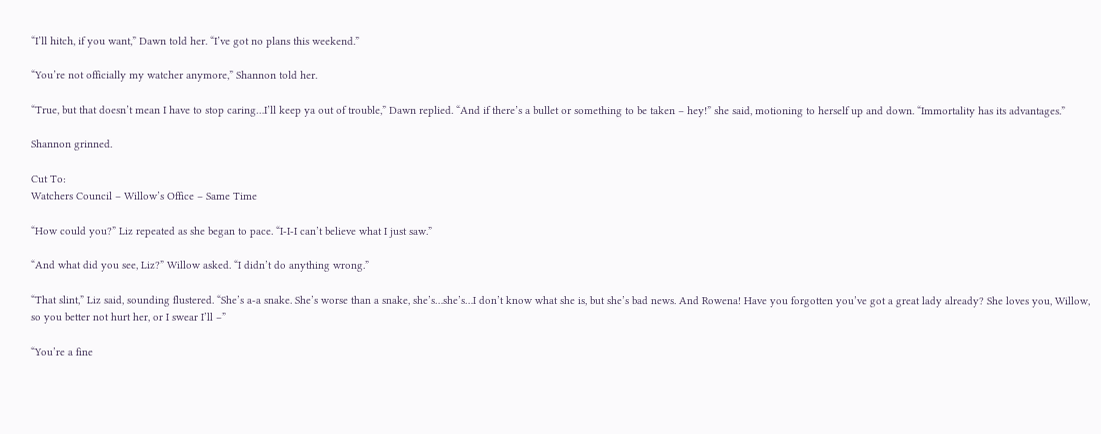“I’ll hitch, if you want,” Dawn told her. “I’ve got no plans this weekend.”

“You’re not officially my watcher anymore,” Shannon told her.

“True, but that doesn’t mean I have to stop caring…I’ll keep ya out of trouble,” Dawn replied. “And if there’s a bullet or something to be taken – hey!” she said, motioning to herself up and down. “Immortality has its advantages.”

Shannon grinned.

Cut To:
Watchers Council – Willow’s Office – Same Time

“How could you?” Liz repeated as she began to pace. “I-I-I can’t believe what I just saw.”

“And what did you see, Liz?” Willow asked. “I didn’t do anything wrong.”

“That slint,” Liz said, sounding flustered. “She’s a-a snake. She’s worse than a snake, she’s…she’s…I don’t know what she is, but she’s bad news. And Rowena! Have you forgotten you’ve got a great lady already? She loves you, Willow, so you better not hurt her, or I swear I’ll –”

“You’re a fine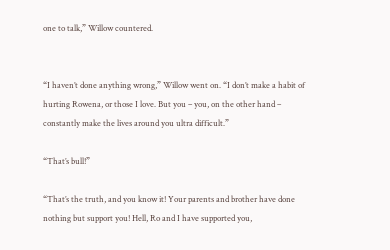one to talk,” Willow countered.


“I haven’t done anything wrong,” Willow went on. “I don’t make a habit of hurting Rowena, or those I love. But you – you, on the other hand – constantly make the lives around you ultra difficult.”

“That’s bull!”

“That’s the truth, and you know it! Your parents and brother have done nothing but support you! Hell, Ro and I have supported you,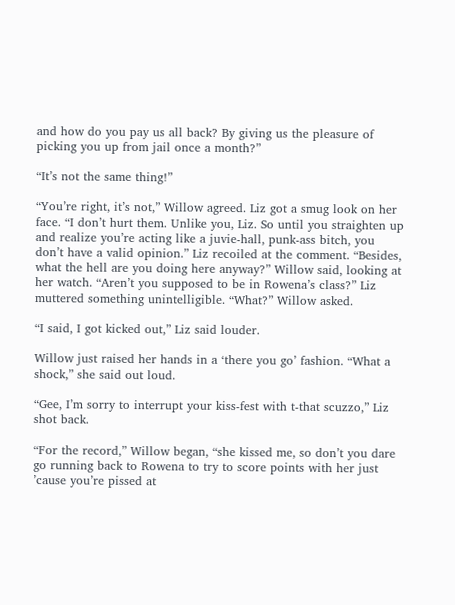and how do you pay us all back? By giving us the pleasure of picking you up from jail once a month?”

“It’s not the same thing!”

“You’re right, it’s not,” Willow agreed. Liz got a smug look on her face. “I don’t hurt them. Unlike you, Liz. So until you straighten up and realize you’re acting like a juvie-hall, punk-ass bitch, you don’t have a valid opinion.” Liz recoiled at the comment. “Besides, what the hell are you doing here anyway?” Willow said, looking at her watch. “Aren’t you supposed to be in Rowena’s class?” Liz muttered something unintelligible. “What?” Willow asked.

“I said, I got kicked out,” Liz said louder.

Willow just raised her hands in a ‘there you go’ fashion. “What a shock,” she said out loud.

“Gee, I’m sorry to interrupt your kiss-fest with t-that scuzzo,” Liz shot back.

“For the record,” Willow began, “she kissed me, so don’t you dare go running back to Rowena to try to score points with her just ’cause you’re pissed at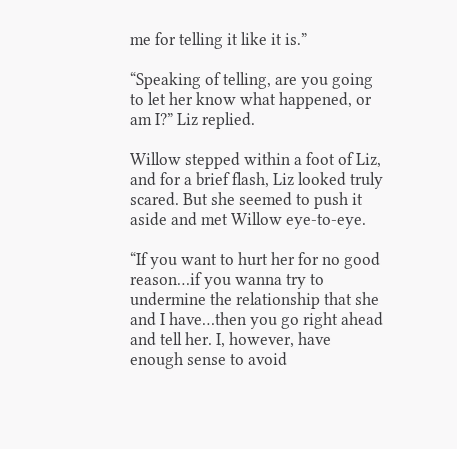me for telling it like it is.”

“Speaking of telling, are you going to let her know what happened, or am I?” Liz replied.

Willow stepped within a foot of Liz, and for a brief flash, Liz looked truly scared. But she seemed to push it aside and met Willow eye-to-eye.

“If you want to hurt her for no good reason…if you wanna try to undermine the relationship that she and I have…then you go right ahead and tell her. I, however, have enough sense to avoid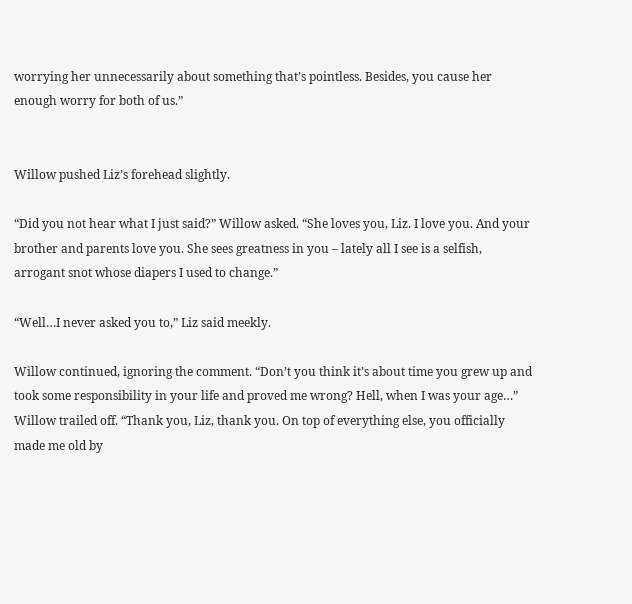worrying her unnecessarily about something that’s pointless. Besides, you cause her enough worry for both of us.”


Willow pushed Liz’s forehead slightly.

“Did you not hear what I just said?” Willow asked. “She loves you, Liz. I love you. And your brother and parents love you. She sees greatness in you – lately all I see is a selfish, arrogant snot whose diapers I used to change.”

“Well…I never asked you to,” Liz said meekly.

Willow continued, ignoring the comment. “Don’t you think it’s about time you grew up and took some responsibility in your life and proved me wrong? Hell, when I was your age…” Willow trailed off. “Thank you, Liz, thank you. On top of everything else, you officially made me old by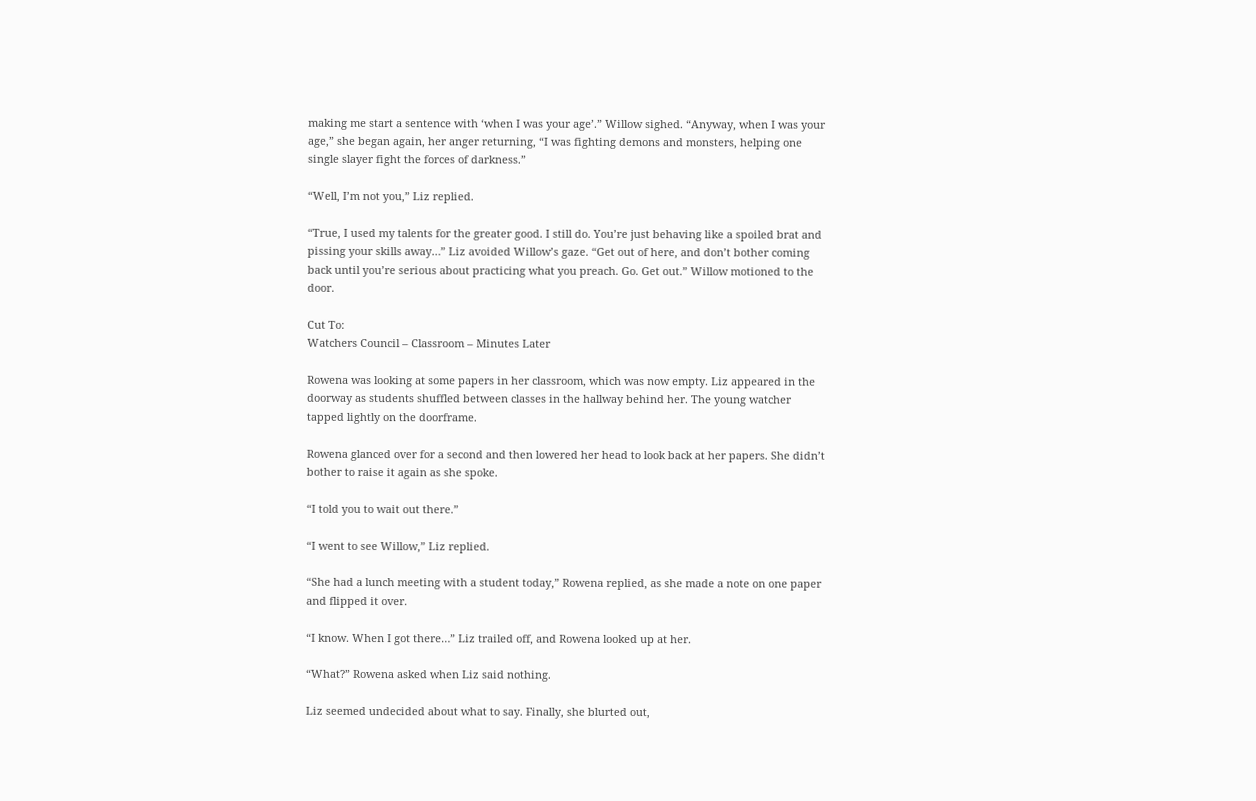making me start a sentence with ‘when I was your age’.” Willow sighed. “Anyway, when I was your age,” she began again, her anger returning, “I was fighting demons and monsters, helping one single slayer fight the forces of darkness.”

“Well, I’m not you,” Liz replied.

“True, I used my talents for the greater good. I still do. You’re just behaving like a spoiled brat and pissing your skills away…” Liz avoided Willow’s gaze. “Get out of here, and don’t bother coming back until you’re serious about practicing what you preach. Go. Get out.” Willow motioned to the door.

Cut To:
Watchers Council – Classroom – Minutes Later

Rowena was looking at some papers in her classroom, which was now empty. Liz appeared in the doorway as students shuffled between classes in the hallway behind her. The young watcher tapped lightly on the doorframe.

Rowena glanced over for a second and then lowered her head to look back at her papers. She didn’t bother to raise it again as she spoke.

“I told you to wait out there.”

“I went to see Willow,” Liz replied.

“She had a lunch meeting with a student today,” Rowena replied, as she made a note on one paper and flipped it over.

“I know. When I got there…” Liz trailed off, and Rowena looked up at her.

“What?” Rowena asked when Liz said nothing.

Liz seemed undecided about what to say. Finally, she blurted out,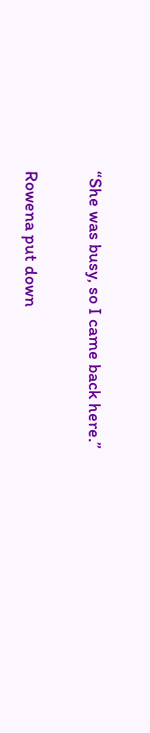“She was busy, so I came back here.”

Rowena put down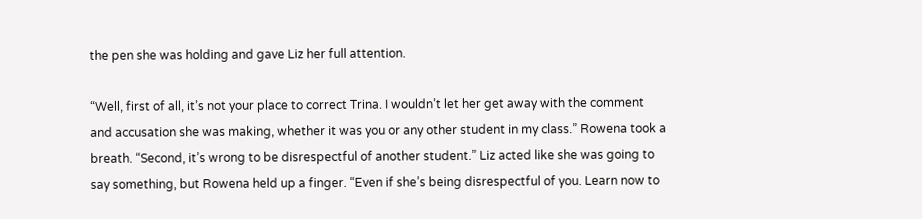the pen she was holding and gave Liz her full attention.

“Well, first of all, it’s not your place to correct Trina. I wouldn’t let her get away with the comment and accusation she was making, whether it was you or any other student in my class.” Rowena took a breath. “Second, it’s wrong to be disrespectful of another student.” Liz acted like she was going to say something, but Rowena held up a finger. “Even if she’s being disrespectful of you. Learn now to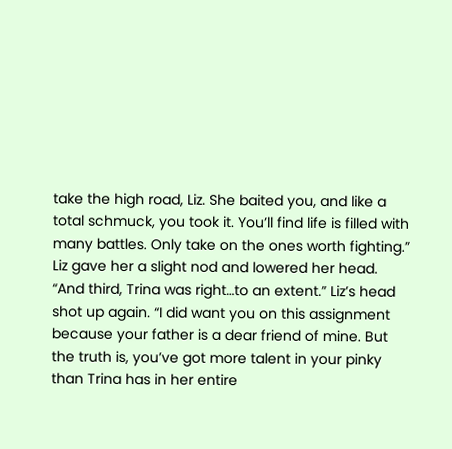take the high road, Liz. She baited you, and like a total schmuck, you took it. You’ll find life is filled with many battles. Only take on the ones worth fighting.” Liz gave her a slight nod and lowered her head. “And third, Trina was right…to an extent.” Liz’s head shot up again. “I did want you on this assignment because your father is a dear friend of mine. But the truth is, you’ve got more talent in your pinky than Trina has in her entire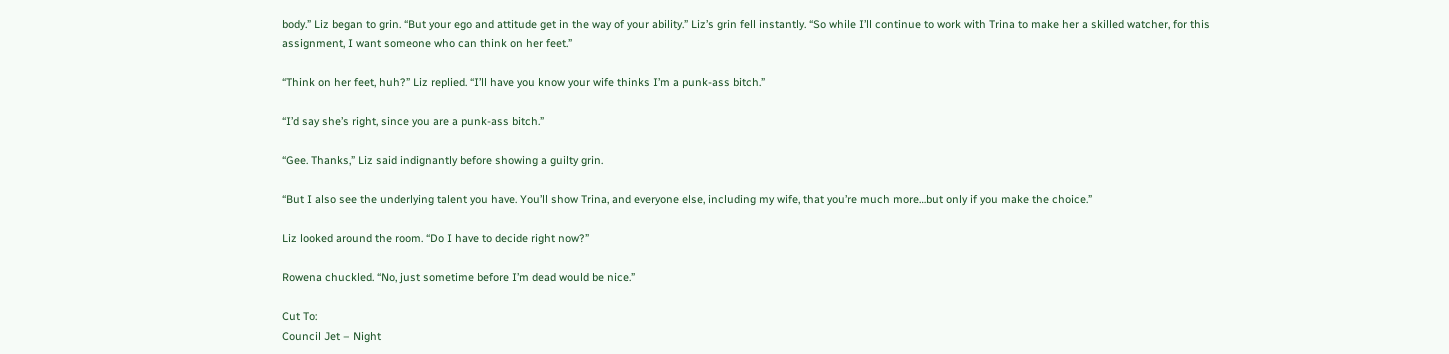body.” Liz began to grin. “But your ego and attitude get in the way of your ability.” Liz’s grin fell instantly. “So while I’ll continue to work with Trina to make her a skilled watcher, for this assignment, I want someone who can think on her feet.”

“Think on her feet, huh?” Liz replied. “I’ll have you know your wife thinks I’m a punk-ass bitch.”

“I’d say she’s right, since you are a punk-ass bitch.”

“Gee. Thanks,” Liz said indignantly before showing a guilty grin.

“But I also see the underlying talent you have. You’ll show Trina, and everyone else, including my wife, that you’re much more…but only if you make the choice.”

Liz looked around the room. “Do I have to decide right now?”

Rowena chuckled. “No, just sometime before I’m dead would be nice.”

Cut To:
Council Jet – Night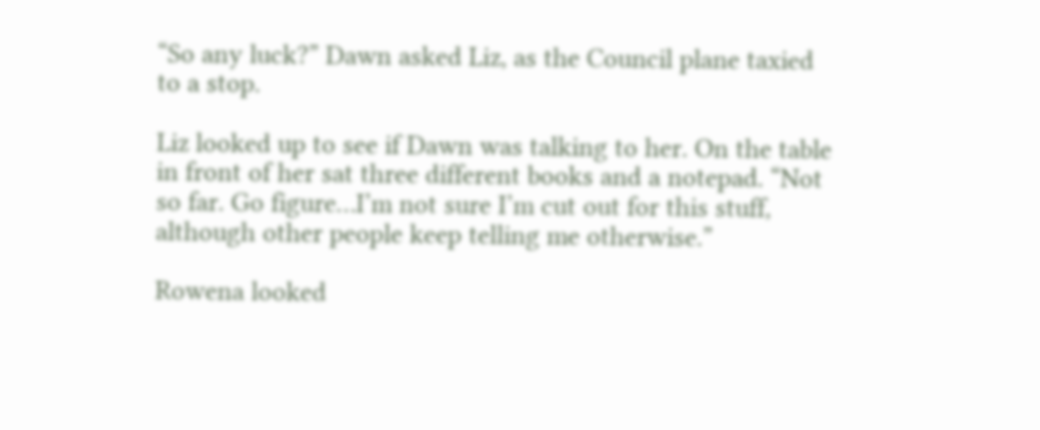“So any luck?” Dawn asked Liz, as the Council plane taxied to a stop.

Liz looked up to see if Dawn was talking to her. On the table in front of her sat three different books and a notepad. “Not so far. Go figure…I’m not sure I’m cut out for this stuff, although other people keep telling me otherwise.”

Rowena looked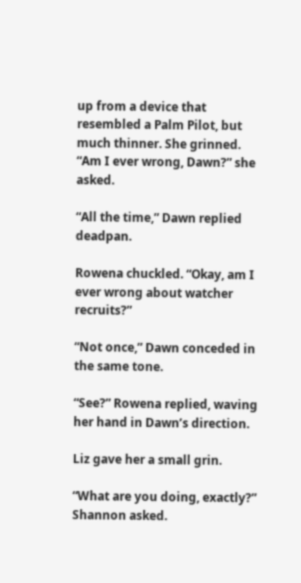up from a device that resembled a Palm Pilot, but much thinner. She grinned. “Am I ever wrong, Dawn?” she asked.

“All the time,” Dawn replied deadpan.

Rowena chuckled. “Okay, am I ever wrong about watcher recruits?”

“Not once,” Dawn conceded in the same tone.

“See?” Rowena replied, waving her hand in Dawn’s direction.

Liz gave her a small grin.

“What are you doing, exactly?” Shannon asked.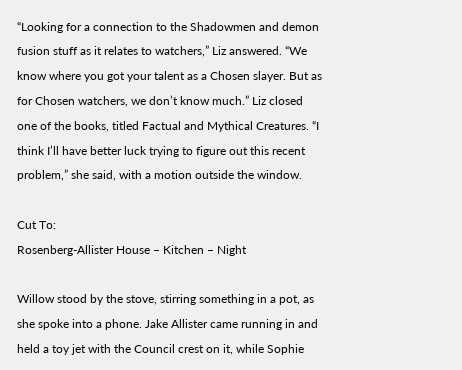“Looking for a connection to the Shadowmen and demon fusion stuff as it relates to watchers,” Liz answered. “We know where you got your talent as a Chosen slayer. But as for Chosen watchers, we don’t know much.” Liz closed one of the books, titled Factual and Mythical Creatures. “I think I’ll have better luck trying to figure out this recent problem,” she said, with a motion outside the window.

Cut To:
Rosenberg-Allister House – Kitchen – Night

Willow stood by the stove, stirring something in a pot, as she spoke into a phone. Jake Allister came running in and held a toy jet with the Council crest on it, while Sophie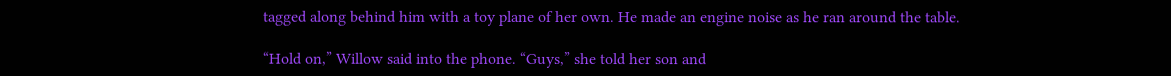tagged along behind him with a toy plane of her own. He made an engine noise as he ran around the table.

“Hold on,” Willow said into the phone. “Guys,” she told her son and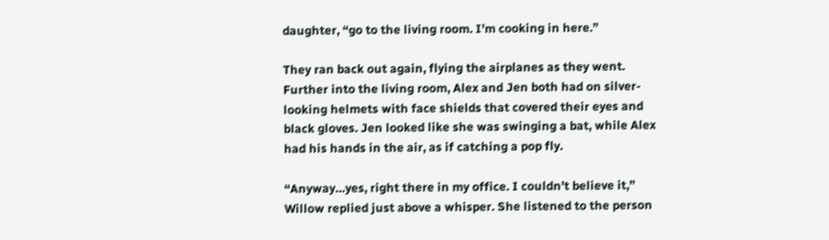daughter, “go to the living room. I’m cooking in here.”

They ran back out again, flying the airplanes as they went. Further into the living room, Alex and Jen both had on silver-looking helmets with face shields that covered their eyes and black gloves. Jen looked like she was swinging a bat, while Alex had his hands in the air, as if catching a pop fly.

“Anyway…yes, right there in my office. I couldn’t believe it,” Willow replied just above a whisper. She listened to the person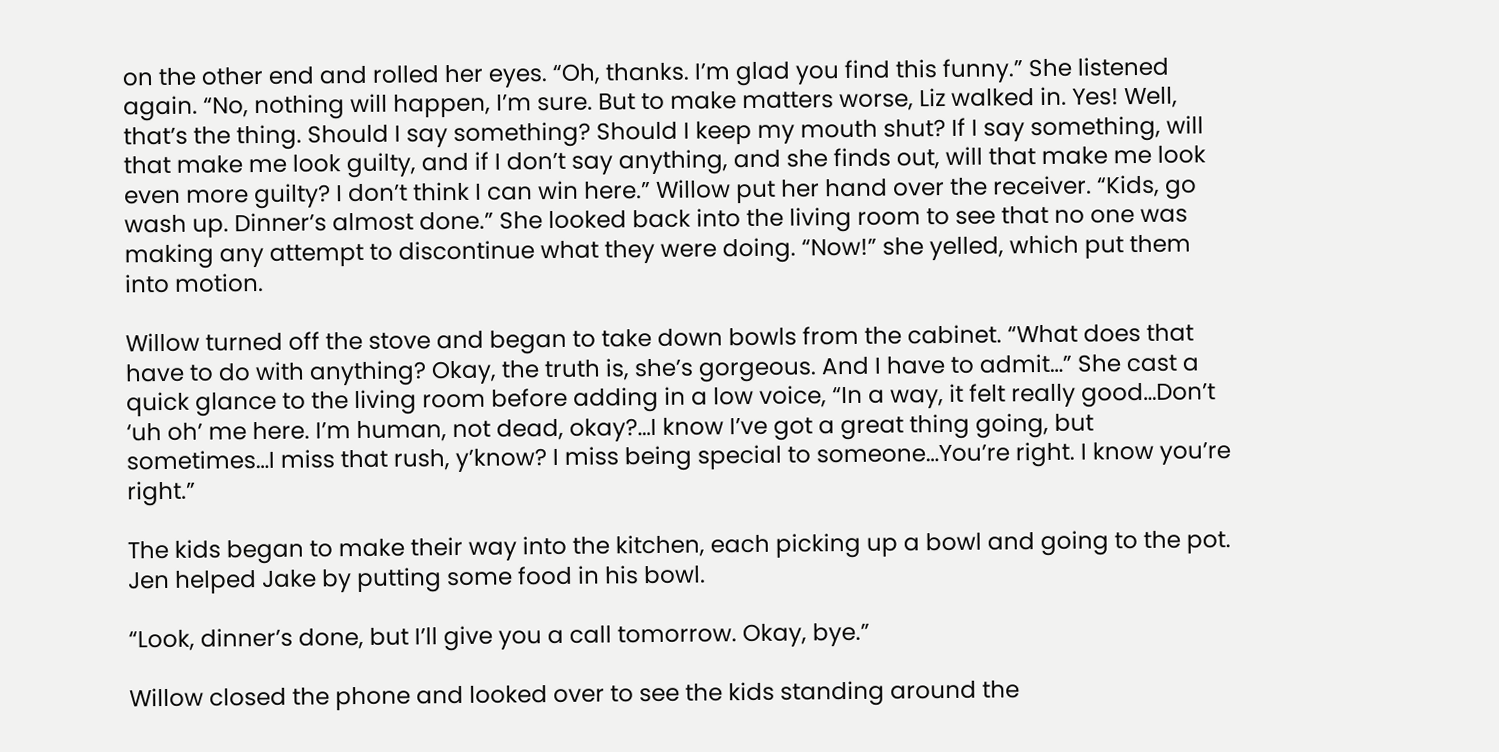on the other end and rolled her eyes. “Oh, thanks. I’m glad you find this funny.” She listened again. “No, nothing will happen, I’m sure. But to make matters worse, Liz walked in. Yes! Well, that’s the thing. Should I say something? Should I keep my mouth shut? If I say something, will that make me look guilty, and if I don’t say anything, and she finds out, will that make me look even more guilty? I don’t think I can win here.” Willow put her hand over the receiver. “Kids, go wash up. Dinner’s almost done.” She looked back into the living room to see that no one was making any attempt to discontinue what they were doing. “Now!” she yelled, which put them into motion.

Willow turned off the stove and began to take down bowls from the cabinet. “What does that have to do with anything? Okay, the truth is, she’s gorgeous. And I have to admit…” She cast a quick glance to the living room before adding in a low voice, “In a way, it felt really good…Don’t ‘uh oh’ me here. I’m human, not dead, okay?…I know I’ve got a great thing going, but sometimes…I miss that rush, y’know? I miss being special to someone…You’re right. I know you’re right.”

The kids began to make their way into the kitchen, each picking up a bowl and going to the pot. Jen helped Jake by putting some food in his bowl.

“Look, dinner’s done, but I’ll give you a call tomorrow. Okay, bye.”

Willow closed the phone and looked over to see the kids standing around the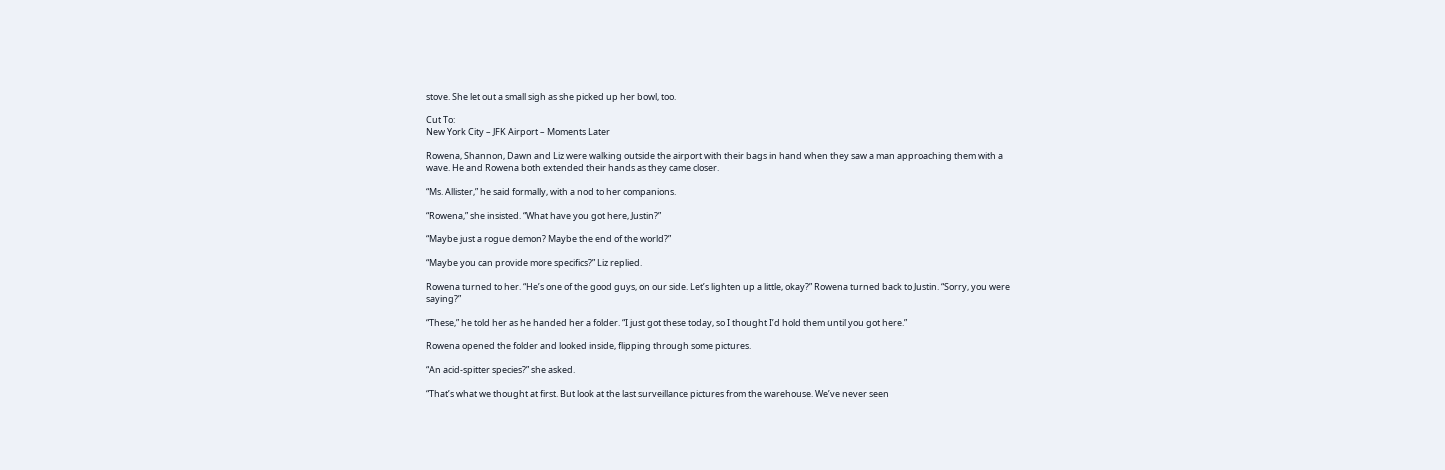stove. She let out a small sigh as she picked up her bowl, too.

Cut To:
New York City – JFK Airport – Moments Later

Rowena, Shannon, Dawn and Liz were walking outside the airport with their bags in hand when they saw a man approaching them with a wave. He and Rowena both extended their hands as they came closer.

“Ms. Allister,” he said formally, with a nod to her companions.

“Rowena,” she insisted. “What have you got here, Justin?”

“Maybe just a rogue demon? Maybe the end of the world?”

“Maybe you can provide more specifics?” Liz replied.

Rowena turned to her. “He’s one of the good guys, on our side. Let’s lighten up a little, okay?” Rowena turned back to Justin. “Sorry, you were saying?”

“These,” he told her as he handed her a folder. “I just got these today, so I thought I’d hold them until you got here.”

Rowena opened the folder and looked inside, flipping through some pictures.

“An acid-spitter species?” she asked.

“That’s what we thought at first. But look at the last surveillance pictures from the warehouse. We’ve never seen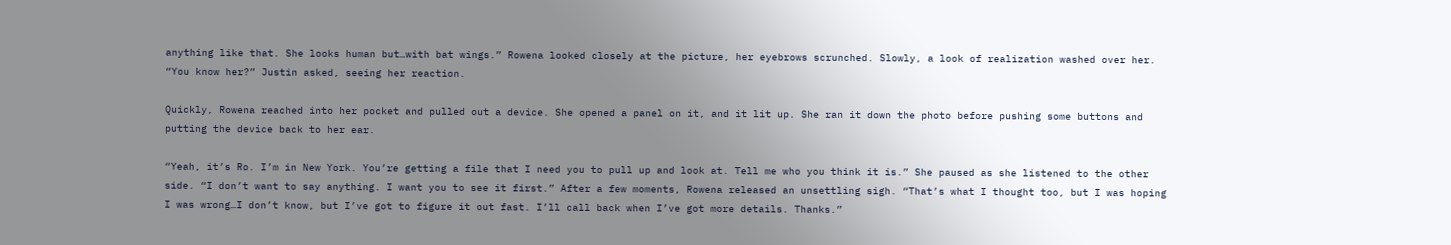anything like that. She looks human but…with bat wings.” Rowena looked closely at the picture, her eyebrows scrunched. Slowly, a look of realization washed over her. “You know her?” Justin asked, seeing her reaction.

Quickly, Rowena reached into her pocket and pulled out a device. She opened a panel on it, and it lit up. She ran it down the photo before pushing some buttons and putting the device back to her ear.

“Yeah, it’s Ro. I’m in New York. You’re getting a file that I need you to pull up and look at. Tell me who you think it is.” She paused as she listened to the other side. “I don’t want to say anything. I want you to see it first.” After a few moments, Rowena released an unsettling sigh. “That’s what I thought too, but I was hoping I was wrong…I don’t know, but I’ve got to figure it out fast. I’ll call back when I’ve got more details. Thanks.”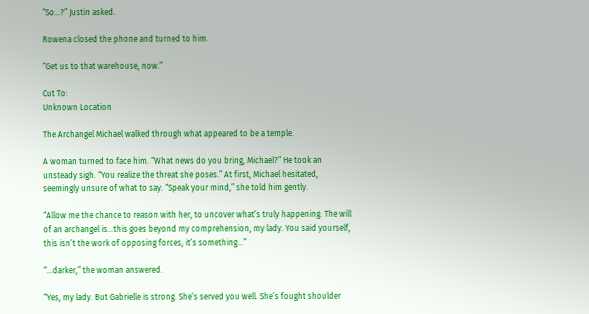“So…?” Justin asked.

Rowena closed the phone and turned to him.

“Get us to that warehouse, now.”

Cut To:
Unknown Location

The Archangel Michael walked through what appeared to be a temple.

A woman turned to face him. “What news do you bring, Michael?” He took an unsteady sigh. “You realize the threat she poses.” At first, Michael hesitated, seemingly unsure of what to say. “Speak your mind,” she told him gently.

“Allow me the chance to reason with her, to uncover what’s truly happening. The will of an archangel is…this goes beyond my comprehension, my lady. You said yourself, this isn’t the work of opposing forces, it’s something…”

“…darker,” the woman answered.

“Yes, my lady. But Gabrielle is strong. She’s served you well. She’s fought shoulder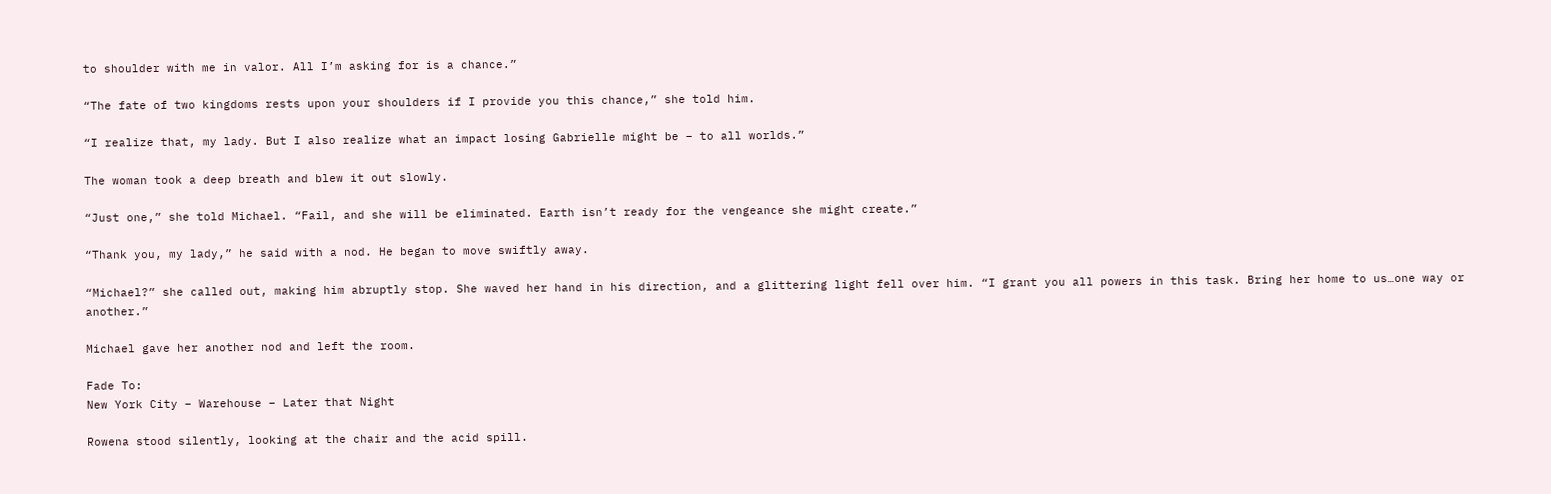to shoulder with me in valor. All I’m asking for is a chance.”

“The fate of two kingdoms rests upon your shoulders if I provide you this chance,” she told him.

“I realize that, my lady. But I also realize what an impact losing Gabrielle might be – to all worlds.”

The woman took a deep breath and blew it out slowly.

“Just one,” she told Michael. “Fail, and she will be eliminated. Earth isn’t ready for the vengeance she might create.”

“Thank you, my lady,” he said with a nod. He began to move swiftly away.

“Michael?” she called out, making him abruptly stop. She waved her hand in his direction, and a glittering light fell over him. “I grant you all powers in this task. Bring her home to us…one way or another.”

Michael gave her another nod and left the room.

Fade To:
New York City – Warehouse – Later that Night

Rowena stood silently, looking at the chair and the acid spill.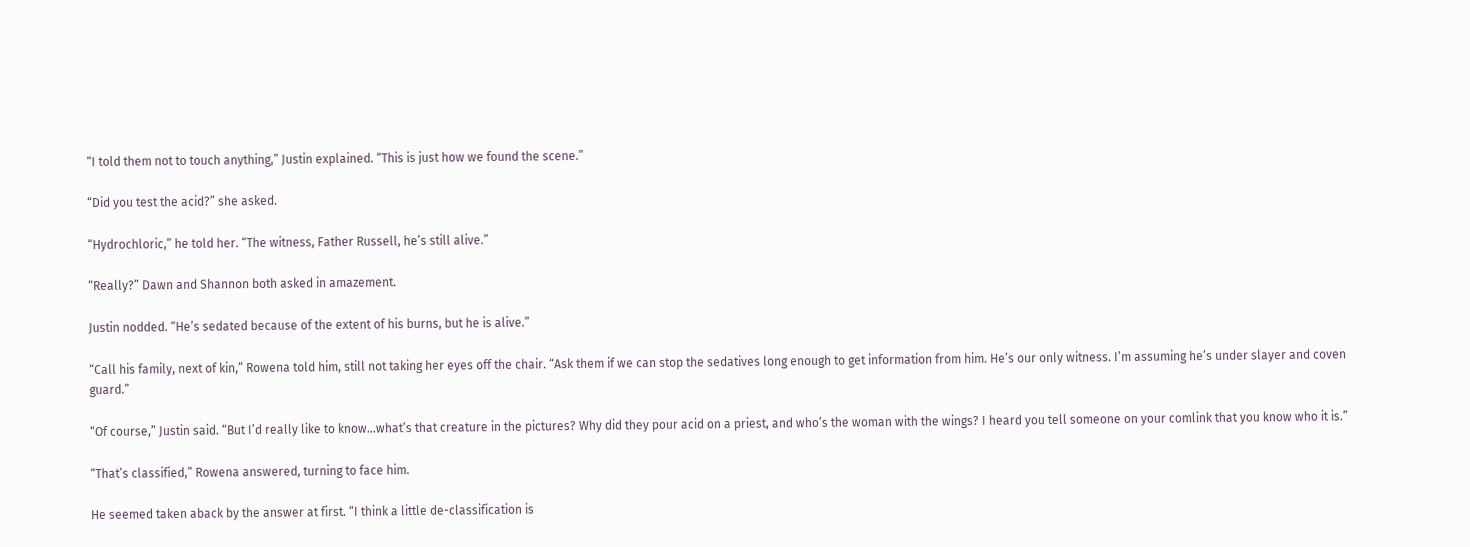“I told them not to touch anything,” Justin explained. “This is just how we found the scene.”

“Did you test the acid?” she asked.

“Hydrochloric,” he told her. “The witness, Father Russell, he’s still alive.”

“Really?” Dawn and Shannon both asked in amazement.

Justin nodded. “He’s sedated because of the extent of his burns, but he is alive.”

“Call his family, next of kin,” Rowena told him, still not taking her eyes off the chair. “Ask them if we can stop the sedatives long enough to get information from him. He’s our only witness. I’m assuming he’s under slayer and coven guard.”

“Of course,” Justin said. “But I’d really like to know…what’s that creature in the pictures? Why did they pour acid on a priest, and who’s the woman with the wings? I heard you tell someone on your comlink that you know who it is.”

“That’s classified,” Rowena answered, turning to face him.

He seemed taken aback by the answer at first. “I think a little de-classification is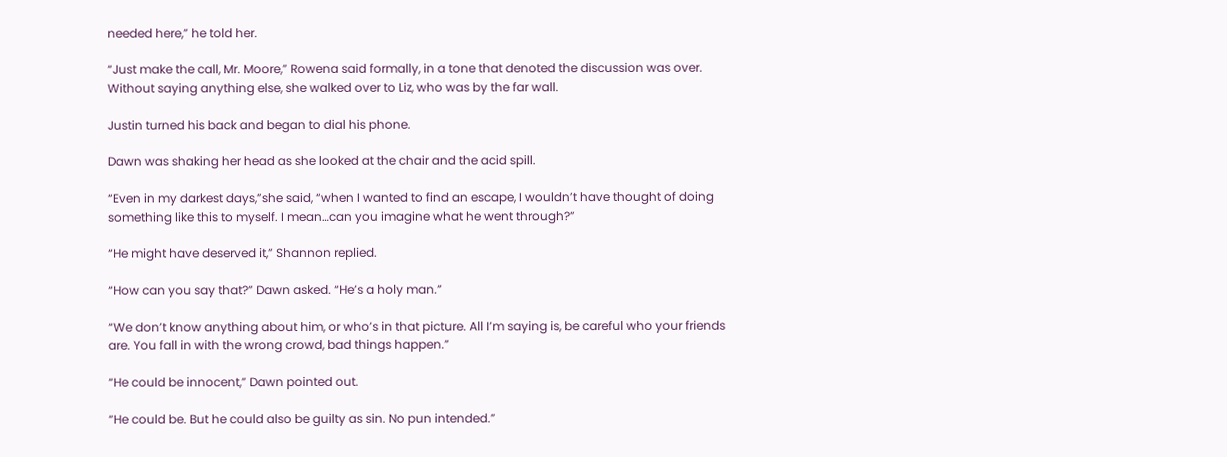needed here,” he told her.

“Just make the call, Mr. Moore,” Rowena said formally, in a tone that denoted the discussion was over. Without saying anything else, she walked over to Liz, who was by the far wall.

Justin turned his back and began to dial his phone.

Dawn was shaking her head as she looked at the chair and the acid spill.

“Even in my darkest days,”she said, “when I wanted to find an escape, I wouldn’t have thought of doing something like this to myself. I mean…can you imagine what he went through?”

“He might have deserved it,” Shannon replied.

“How can you say that?” Dawn asked. “He’s a holy man.”

“We don’t know anything about him, or who’s in that picture. All I’m saying is, be careful who your friends are. You fall in with the wrong crowd, bad things happen.”

“He could be innocent,” Dawn pointed out.

“He could be. But he could also be guilty as sin. No pun intended.”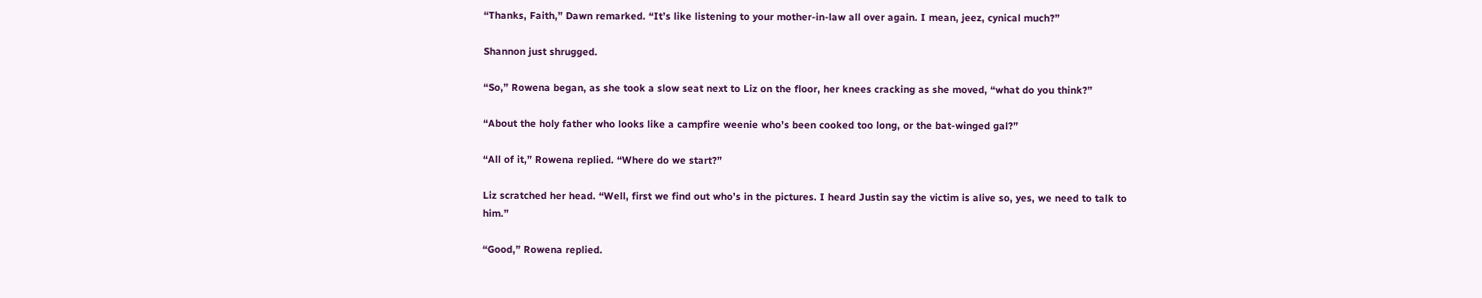“Thanks, Faith,” Dawn remarked. “It’s like listening to your mother-in-law all over again. I mean, jeez, cynical much?”

Shannon just shrugged.

“So,” Rowena began, as she took a slow seat next to Liz on the floor, her knees cracking as she moved, “what do you think?”

“About the holy father who looks like a campfire weenie who’s been cooked too long, or the bat-winged gal?”

“All of it,” Rowena replied. “Where do we start?”

Liz scratched her head. “Well, first we find out who’s in the pictures. I heard Justin say the victim is alive so, yes, we need to talk to him.”

“Good,” Rowena replied.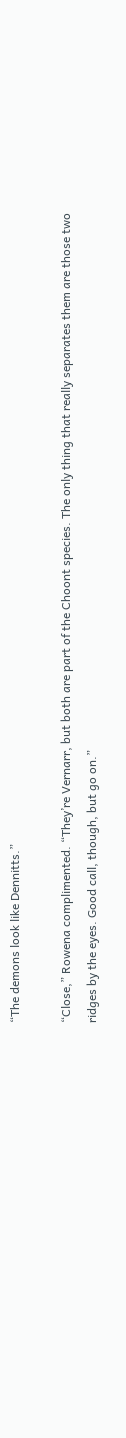“The demons look like Dennitts.”

“Close,” Rowena complimented. “They’re Vernarr, but both are part of the Choont species. The only thing that really separates them are those two ridges by the eyes. Good call, though, but go on.”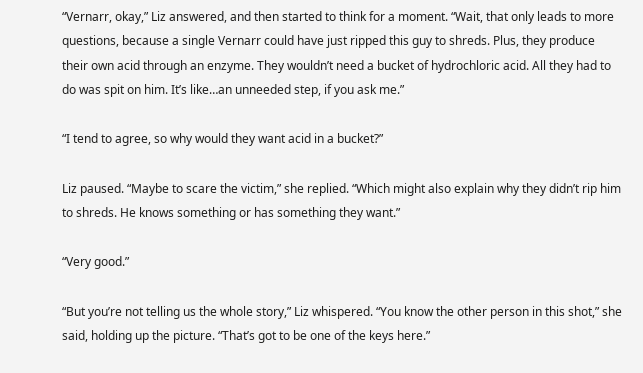“Vernarr, okay,” Liz answered, and then started to think for a moment. “Wait, that only leads to more questions, because a single Vernarr could have just ripped this guy to shreds. Plus, they produce their own acid through an enzyme. They wouldn’t need a bucket of hydrochloric acid. All they had to do was spit on him. It’s like…an unneeded step, if you ask me.”

“I tend to agree, so why would they want acid in a bucket?”

Liz paused. “Maybe to scare the victim,” she replied. “Which might also explain why they didn’t rip him to shreds. He knows something or has something they want.”

“Very good.”

“But you’re not telling us the whole story,” Liz whispered. “You know the other person in this shot,” she said, holding up the picture. “That’s got to be one of the keys here.”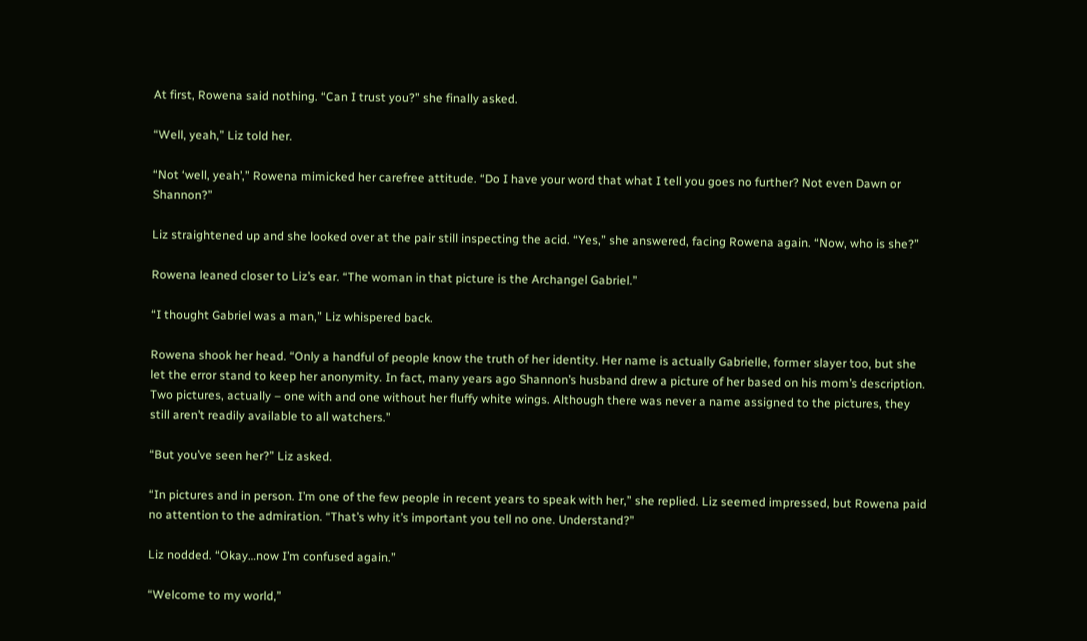At first, Rowena said nothing. “Can I trust you?” she finally asked.

“Well, yeah,” Liz told her.

“Not ‘well, yeah’,” Rowena mimicked her carefree attitude. “Do I have your word that what I tell you goes no further? Not even Dawn or Shannon?”

Liz straightened up and she looked over at the pair still inspecting the acid. “Yes,” she answered, facing Rowena again. “Now, who is she?”

Rowena leaned closer to Liz’s ear. “The woman in that picture is the Archangel Gabriel.”

“I thought Gabriel was a man,” Liz whispered back.

Rowena shook her head. “Only a handful of people know the truth of her identity. Her name is actually Gabrielle, former slayer too, but she let the error stand to keep her anonymity. In fact, many years ago Shannon’s husband drew a picture of her based on his mom’s description. Two pictures, actually – one with and one without her fluffy white wings. Although there was never a name assigned to the pictures, they still aren’t readily available to all watchers.”

“But you’ve seen her?” Liz asked.

“In pictures and in person. I’m one of the few people in recent years to speak with her,” she replied. Liz seemed impressed, but Rowena paid no attention to the admiration. “That’s why it’s important you tell no one. Understand?”

Liz nodded. “Okay…now I’m confused again.”

“Welcome to my world,”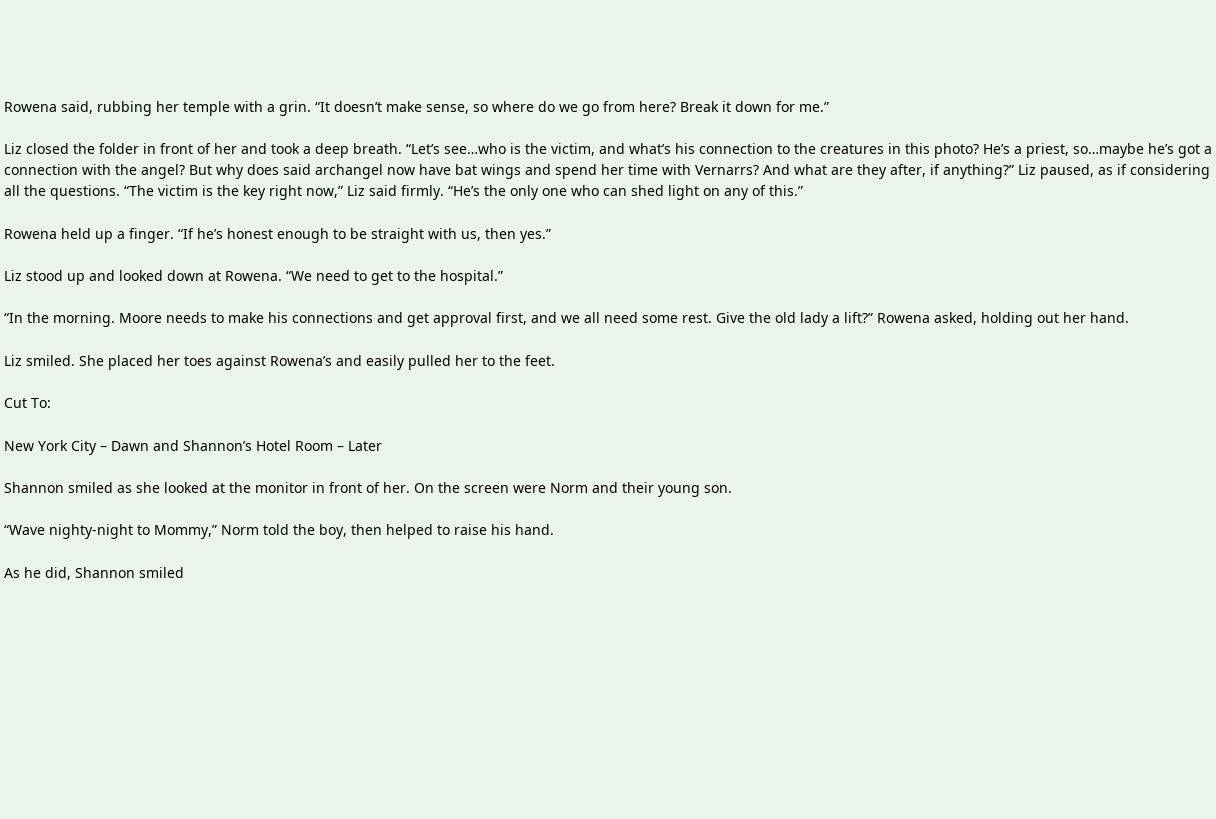Rowena said, rubbing her temple with a grin. “It doesn’t make sense, so where do we go from here? Break it down for me.”

Liz closed the folder in front of her and took a deep breath. “Let’s see…who is the victim, and what’s his connection to the creatures in this photo? He’s a priest, so…maybe he’s got a connection with the angel? But why does said archangel now have bat wings and spend her time with Vernarrs? And what are they after, if anything?” Liz paused, as if considering all the questions. “The victim is the key right now,” Liz said firmly. “He’s the only one who can shed light on any of this.”

Rowena held up a finger. “If he’s honest enough to be straight with us, then yes.”

Liz stood up and looked down at Rowena. “We need to get to the hospital.”

“In the morning. Moore needs to make his connections and get approval first, and we all need some rest. Give the old lady a lift?” Rowena asked, holding out her hand.

Liz smiled. She placed her toes against Rowena’s and easily pulled her to the feet.

Cut To:

New York City – Dawn and Shannon’s Hotel Room – Later

Shannon smiled as she looked at the monitor in front of her. On the screen were Norm and their young son.

“Wave nighty-night to Mommy,” Norm told the boy, then helped to raise his hand.

As he did, Shannon smiled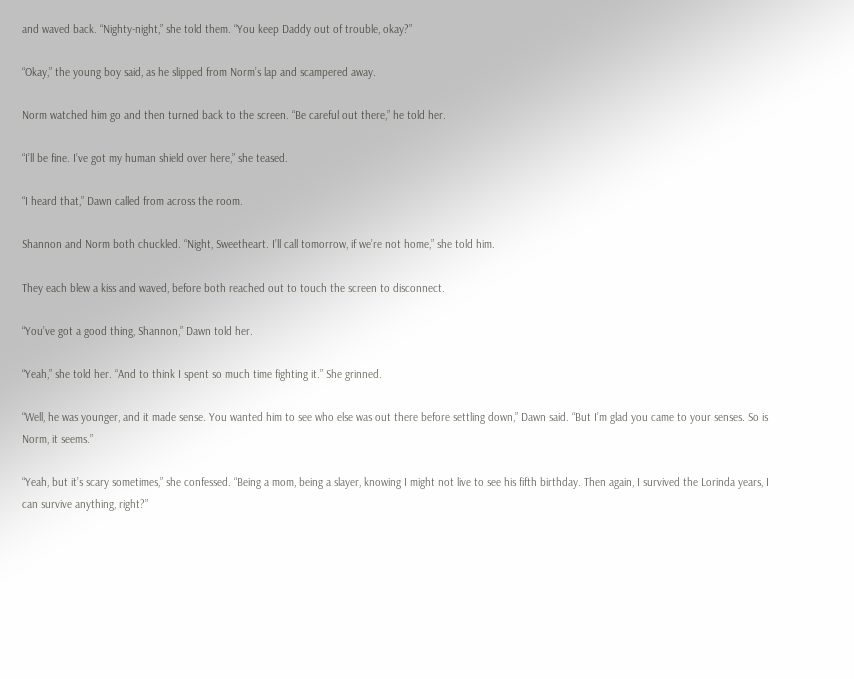and waved back. “Nighty-night,” she told them. “You keep Daddy out of trouble, okay?”

“Okay,” the young boy said, as he slipped from Norm’s lap and scampered away.

Norm watched him go and then turned back to the screen. “Be careful out there,” he told her.

“I’ll be fine. I’ve got my human shield over here,” she teased.

“I heard that,” Dawn called from across the room.

Shannon and Norm both chuckled. “Night, Sweetheart. I’ll call tomorrow, if we’re not home,” she told him.

They each blew a kiss and waved, before both reached out to touch the screen to disconnect.

“You’ve got a good thing, Shannon,” Dawn told her.

“Yeah,” she told her. “And to think I spent so much time fighting it.” She grinned.

“Well, he was younger, and it made sense. You wanted him to see who else was out there before settling down,” Dawn said. “But I’m glad you came to your senses. So is Norm, it seems.”

“Yeah, but it’s scary sometimes,” she confessed. “Being a mom, being a slayer, knowing I might not live to see his fifth birthday. Then again, I survived the Lorinda years, I can survive anything, right?”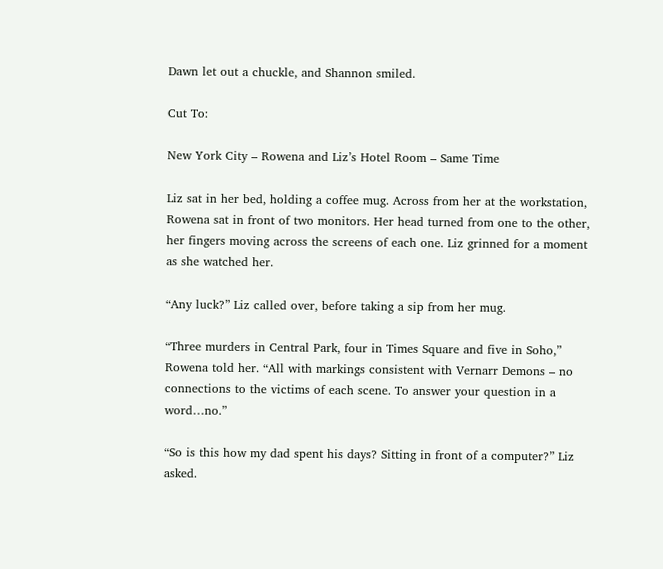Dawn let out a chuckle, and Shannon smiled.

Cut To:

New York City – Rowena and Liz’s Hotel Room – Same Time

Liz sat in her bed, holding a coffee mug. Across from her at the workstation, Rowena sat in front of two monitors. Her head turned from one to the other, her fingers moving across the screens of each one. Liz grinned for a moment as she watched her.

“Any luck?” Liz called over, before taking a sip from her mug.

“Three murders in Central Park, four in Times Square and five in Soho,” Rowena told her. “All with markings consistent with Vernarr Demons – no connections to the victims of each scene. To answer your question in a word…no.”

“So is this how my dad spent his days? Sitting in front of a computer?” Liz asked.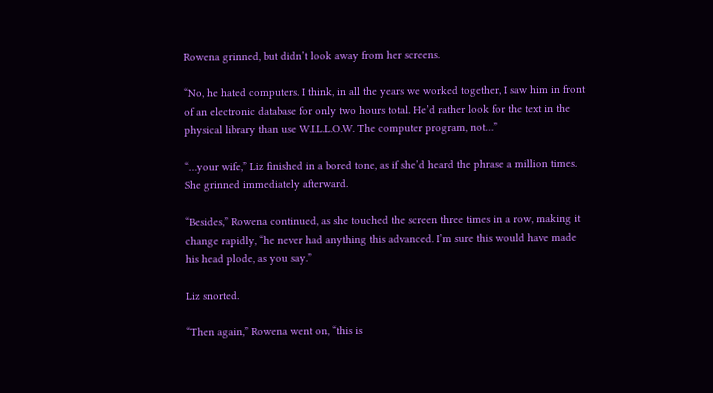Rowena grinned, but didn’t look away from her screens.

“No, he hated computers. I think, in all the years we worked together, I saw him in front of an electronic database for only two hours total. He’d rather look for the text in the physical library than use W.I.L.L.O.W. The computer program, not…”

“…your wife,” Liz finished in a bored tone, as if she’d heard the phrase a million times. She grinned immediately afterward.

“Besides,” Rowena continued, as she touched the screen three times in a row, making it change rapidly, “he never had anything this advanced. I’m sure this would have made his head plode, as you say.”

Liz snorted.

“Then again,” Rowena went on, “this is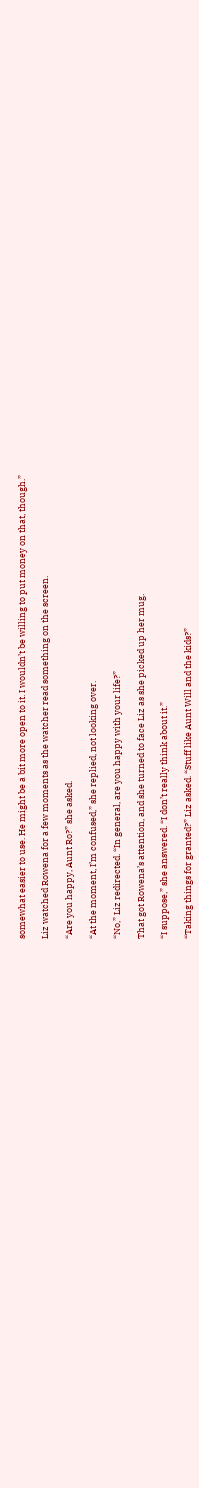somewhat easier to use. He might be a bit more open to it. I wouldn’t be willing to put money on that, though.”

Liz watched Rowena for a few moments as the watcher read something on the screen.

“Are you happy, Aunt Ro?” she asked.

“At the moment, I’m confused,” she replied, not looking over.

“No,” Liz redirected. “In general, are you happy with your life?”

That got Rowena’s attention, and she turned to face Liz as she picked up her mug.

“I suppose,” she answered. “I don’t really think about it.”

“Taking things for granted?” Liz asked. “Stuff like Aunt Will and the kids?”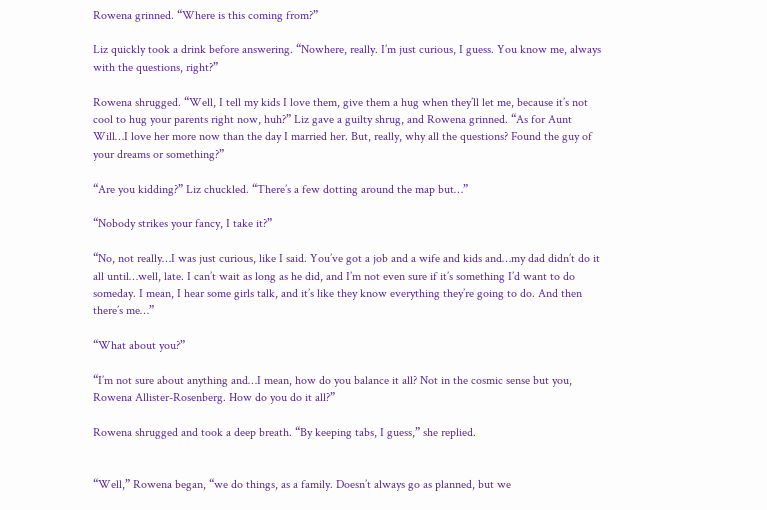Rowena grinned. “Where is this coming from?”

Liz quickly took a drink before answering. “Nowhere, really. I’m just curious, I guess. You know me, always with the questions, right?”

Rowena shrugged. “Well, I tell my kids I love them, give them a hug when they’ll let me, because it’s not cool to hug your parents right now, huh?” Liz gave a guilty shrug, and Rowena grinned. “As for Aunt Will…I love her more now than the day I married her. But, really, why all the questions? Found the guy of your dreams or something?”

“Are you kidding?” Liz chuckled. “There’s a few dotting around the map but…”

“Nobody strikes your fancy, I take it?”

“No, not really…I was just curious, like I said. You’ve got a job and a wife and kids and…my dad didn’t do it all until…well, late. I can’t wait as long as he did, and I’m not even sure if it’s something I’d want to do someday. I mean, I hear some girls talk, and it’s like they know everything they’re going to do. And then there’s me…”

“What about you?”

“I’m not sure about anything and…I mean, how do you balance it all? Not in the cosmic sense but you, Rowena Allister-Rosenberg. How do you do it all?”

Rowena shrugged and took a deep breath. “By keeping tabs, I guess,” she replied.


“Well,” Rowena began, “we do things, as a family. Doesn’t always go as planned, but we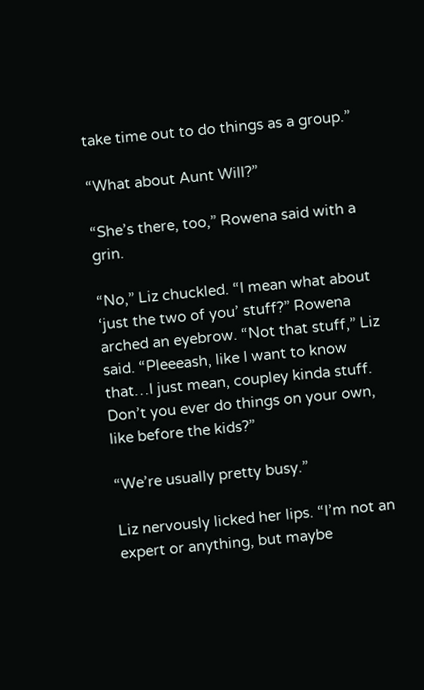take time out to do things as a group.”

“What about Aunt Will?”

“She’s there, too,” Rowena said with a grin.

“No,” Liz chuckled. “I mean what about ‘just the two of you’ stuff?” Rowena arched an eyebrow. “Not that stuff,” Liz said. “Pleeeash, like I want to know that…I just mean, coupley kinda stuff. Don’t you ever do things on your own, like before the kids?”

“We’re usually pretty busy.”

Liz nervously licked her lips. “I’m not an expert or anything, but maybe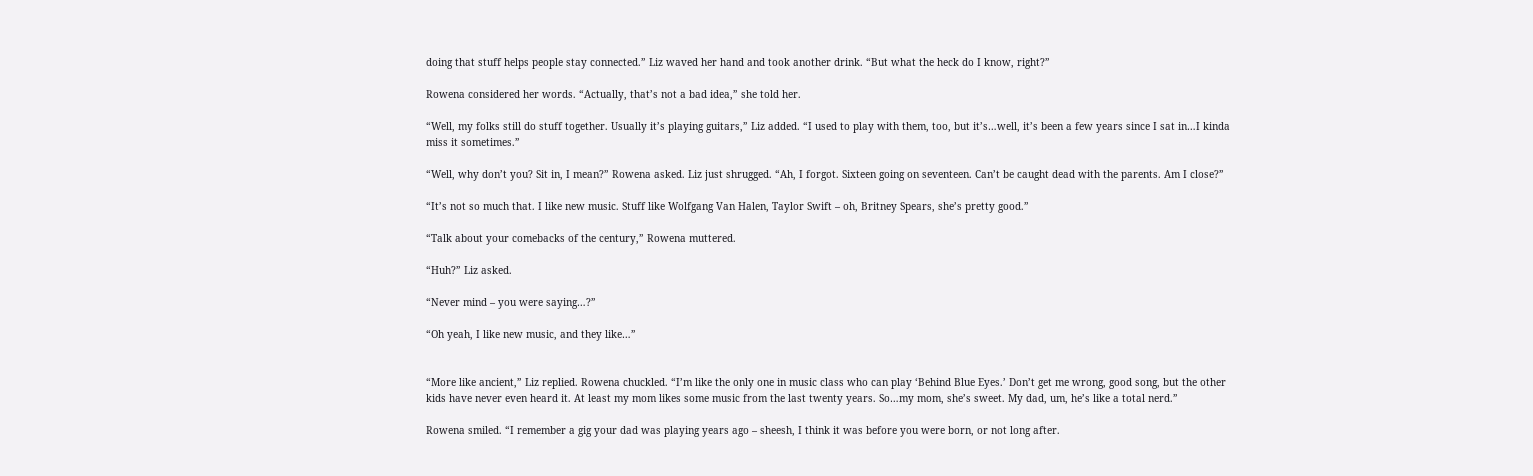doing that stuff helps people stay connected.” Liz waved her hand and took another drink. “But what the heck do I know, right?”

Rowena considered her words. “Actually, that’s not a bad idea,” she told her.

“Well, my folks still do stuff together. Usually it’s playing guitars,” Liz added. “I used to play with them, too, but it’s…well, it’s been a few years since I sat in…I kinda miss it sometimes.”

“Well, why don’t you? Sit in, I mean?” Rowena asked. Liz just shrugged. “Ah, I forgot. Sixteen going on seventeen. Can’t be caught dead with the parents. Am I close?”

“It’s not so much that. I like new music. Stuff like Wolfgang Van Halen, Taylor Swift – oh, Britney Spears, she’s pretty good.”

“Talk about your comebacks of the century,” Rowena muttered.

“Huh?” Liz asked.

“Never mind – you were saying…?”

“Oh yeah, I like new music, and they like…”


“More like ancient,” Liz replied. Rowena chuckled. “I’m like the only one in music class who can play ‘Behind Blue Eyes.’ Don’t get me wrong, good song, but the other kids have never even heard it. At least my mom likes some music from the last twenty years. So…my mom, she’s sweet. My dad, um, he’s like a total nerd.”

Rowena smiled. “I remember a gig your dad was playing years ago – sheesh, I think it was before you were born, or not long after.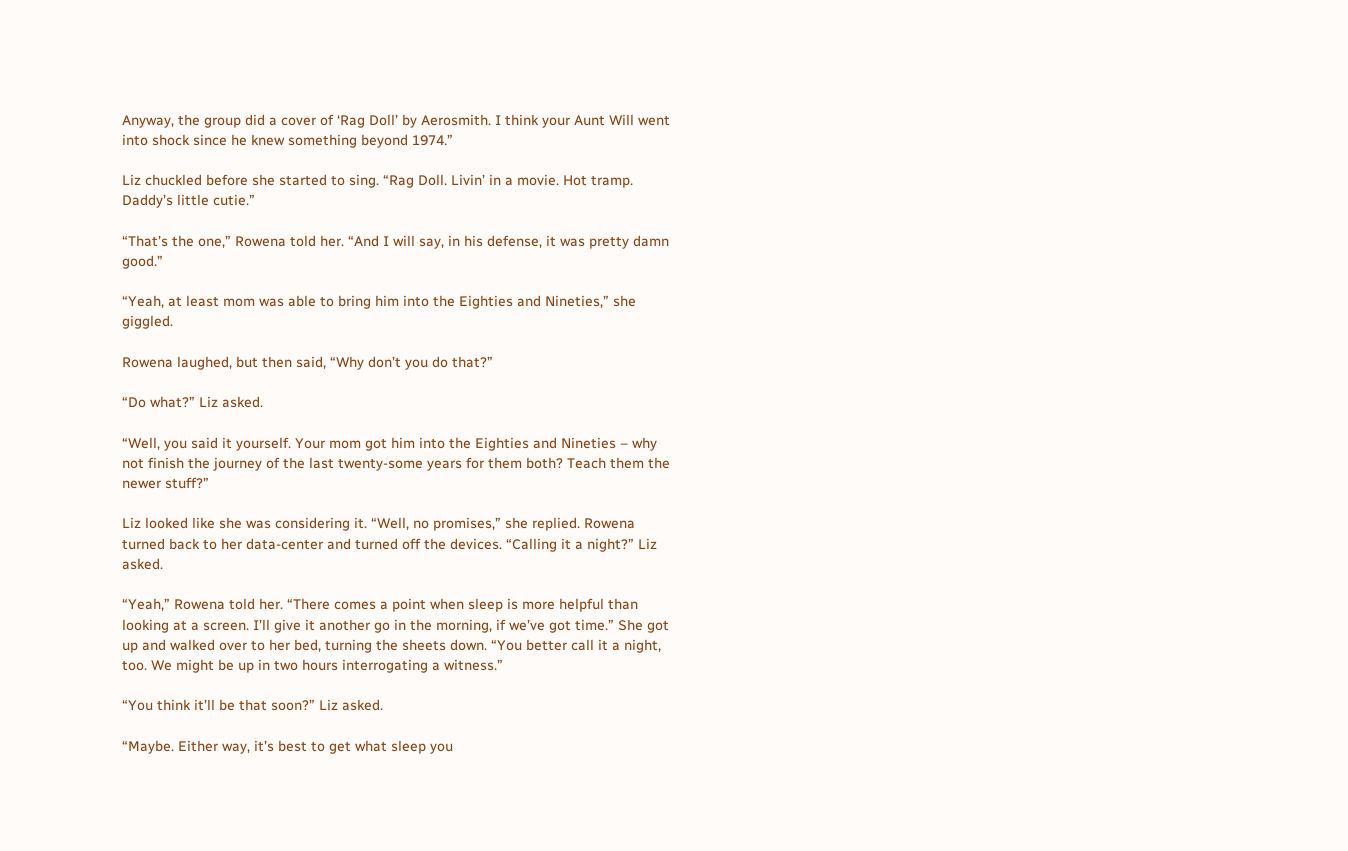Anyway, the group did a cover of ‘Rag Doll’ by Aerosmith. I think your Aunt Will went into shock since he knew something beyond 1974.”

Liz chuckled before she started to sing. “Rag Doll. Livin’ in a movie. Hot tramp. Daddy’s little cutie.”

“That’s the one,” Rowena told her. “And I will say, in his defense, it was pretty damn good.”

“Yeah, at least mom was able to bring him into the Eighties and Nineties,” she giggled.

Rowena laughed, but then said, “Why don’t you do that?”

“Do what?” Liz asked.

“Well, you said it yourself. Your mom got him into the Eighties and Nineties – why not finish the journey of the last twenty-some years for them both? Teach them the newer stuff?”

Liz looked like she was considering it. “Well, no promises,” she replied. Rowena turned back to her data-center and turned off the devices. “Calling it a night?” Liz asked.

“Yeah,” Rowena told her. “There comes a point when sleep is more helpful than looking at a screen. I’ll give it another go in the morning, if we’ve got time.” She got up and walked over to her bed, turning the sheets down. “You better call it a night, too. We might be up in two hours interrogating a witness.”

“You think it’ll be that soon?” Liz asked.

“Maybe. Either way, it’s best to get what sleep you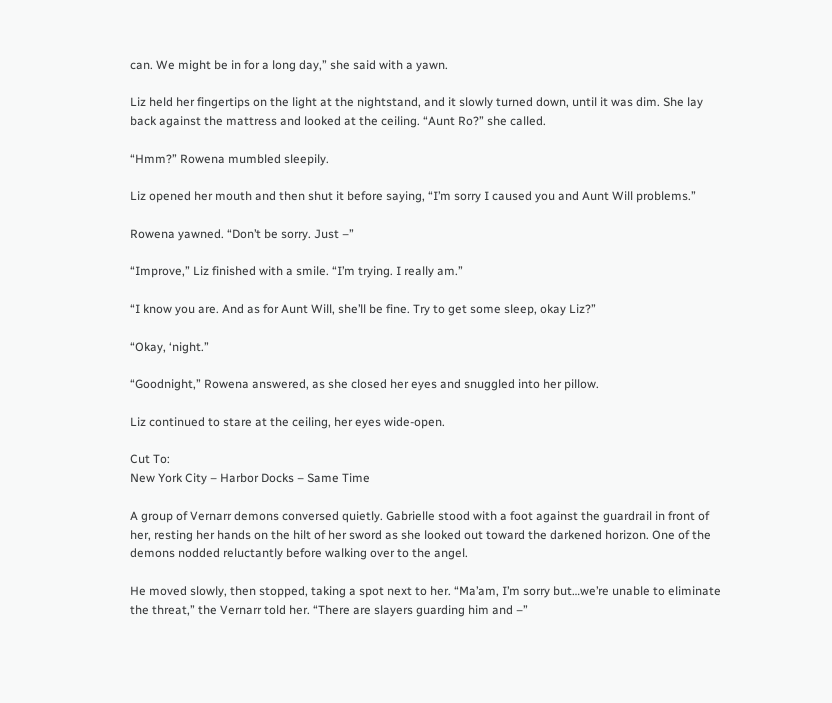can. We might be in for a long day,” she said with a yawn.

Liz held her fingertips on the light at the nightstand, and it slowly turned down, until it was dim. She lay back against the mattress and looked at the ceiling. “Aunt Ro?” she called.

“Hmm?” Rowena mumbled sleepily.

Liz opened her mouth and then shut it before saying, “I’m sorry I caused you and Aunt Will problems.”

Rowena yawned. “Don’t be sorry. Just –”

“Improve,” Liz finished with a smile. “I’m trying. I really am.”

“I know you are. And as for Aunt Will, she’ll be fine. Try to get some sleep, okay Liz?”

“Okay, ‘night.”

“Goodnight,” Rowena answered, as she closed her eyes and snuggled into her pillow.

Liz continued to stare at the ceiling, her eyes wide-open.

Cut To:
New York City – Harbor Docks – Same Time

A group of Vernarr demons conversed quietly. Gabrielle stood with a foot against the guardrail in front of her, resting her hands on the hilt of her sword as she looked out toward the darkened horizon. One of the demons nodded reluctantly before walking over to the angel.

He moved slowly, then stopped, taking a spot next to her. “Ma’am, I’m sorry but…we’re unable to eliminate the threat,” the Vernarr told her. “There are slayers guarding him and –”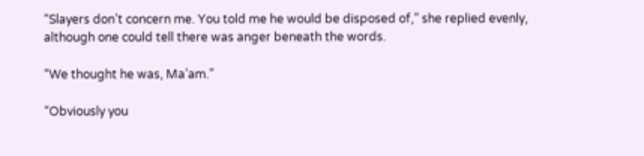“Slayers don’t concern me. You told me he would be disposed of,” she replied evenly, although one could tell there was anger beneath the words.

“We thought he was, Ma’am.”

“Obviously you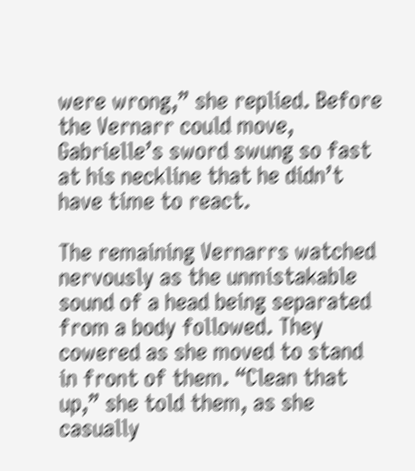were wrong,” she replied. Before the Vernarr could move, Gabrielle’s sword swung so fast at his neckline that he didn’t have time to react.

The remaining Vernarrs watched nervously as the unmistakable sound of a head being separated from a body followed. They cowered as she moved to stand in front of them. “Clean that up,” she told them, as she casually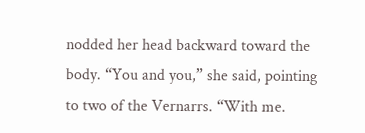nodded her head backward toward the body. “You and you,” she said, pointing to two of the Vernarrs. “With me.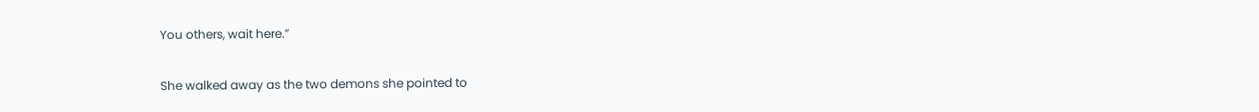You others, wait here.”

She walked away as the two demons she pointed to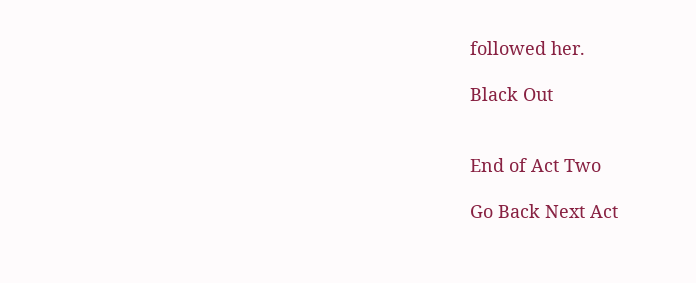followed her.

Black Out


End of Act Two

Go Back Next Act